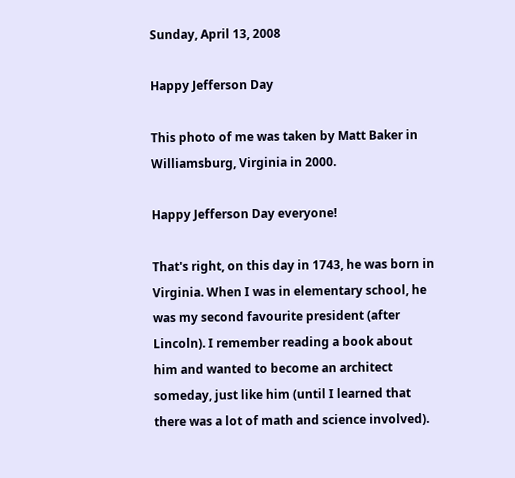Sunday, April 13, 2008

Happy Jefferson Day

This photo of me was taken by Matt Baker in Williamsburg, Virginia in 2000.

Happy Jefferson Day everyone!

That's right, on this day in 1743, he was born in Virginia. When I was in elementary school, he was my second favourite president (after Lincoln). I remember reading a book about him and wanted to become an architect someday, just like him (until I learned that there was a lot of math and science involved).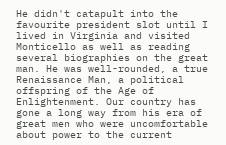He didn't catapult into the favourite president slot until I lived in Virginia and visited Monticello as well as reading several biographies on the great man. He was well-rounded, a true Renaissance Man, a political offspring of the Age of Enlightenment. Our country has gone a long way from his era of great men who were uncomfortable about power to the current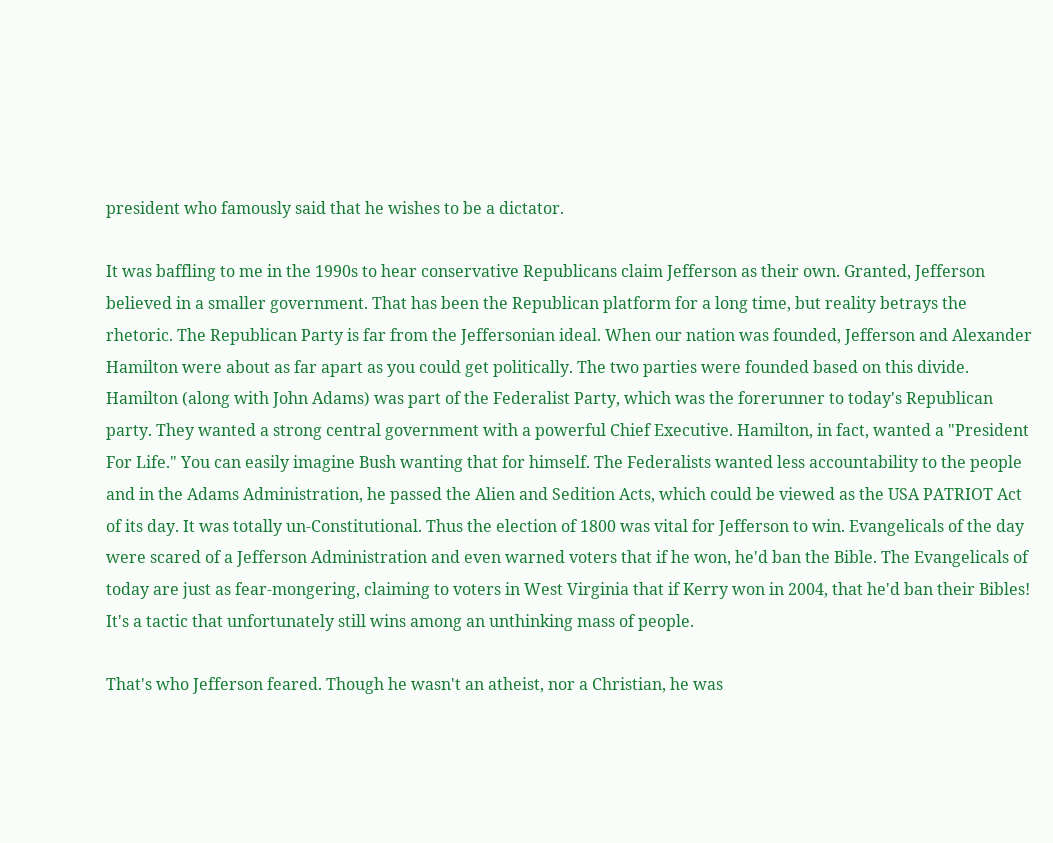president who famously said that he wishes to be a dictator.

It was baffling to me in the 1990s to hear conservative Republicans claim Jefferson as their own. Granted, Jefferson believed in a smaller government. That has been the Republican platform for a long time, but reality betrays the rhetoric. The Republican Party is far from the Jeffersonian ideal. When our nation was founded, Jefferson and Alexander Hamilton were about as far apart as you could get politically. The two parties were founded based on this divide. Hamilton (along with John Adams) was part of the Federalist Party, which was the forerunner to today's Republican party. They wanted a strong central government with a powerful Chief Executive. Hamilton, in fact, wanted a "President For Life." You can easily imagine Bush wanting that for himself. The Federalists wanted less accountability to the people and in the Adams Administration, he passed the Alien and Sedition Acts, which could be viewed as the USA PATRIOT Act of its day. It was totally un-Constitutional. Thus the election of 1800 was vital for Jefferson to win. Evangelicals of the day were scared of a Jefferson Administration and even warned voters that if he won, he'd ban the Bible. The Evangelicals of today are just as fear-mongering, claiming to voters in West Virginia that if Kerry won in 2004, that he'd ban their Bibles! It's a tactic that unfortunately still wins among an unthinking mass of people.

That's who Jefferson feared. Though he wasn't an atheist, nor a Christian, he was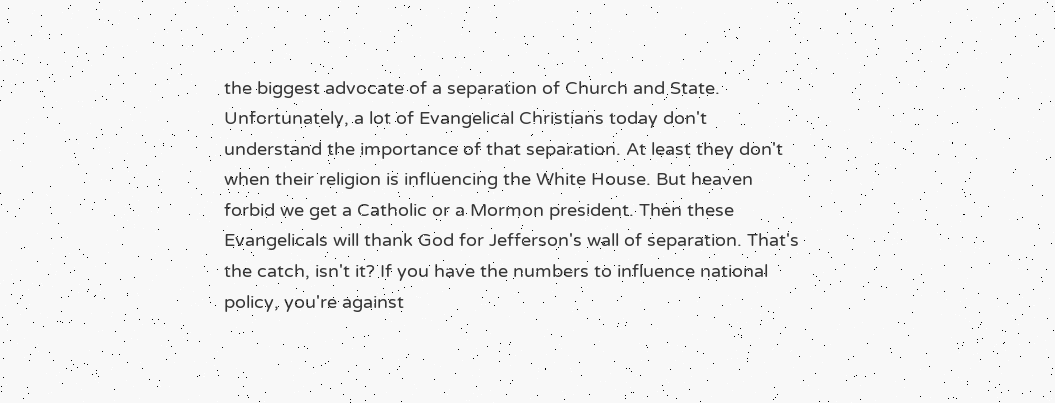the biggest advocate of a separation of Church and State. Unfortunately, a lot of Evangelical Christians today don't understand the importance of that separation. At least they don't when their religion is influencing the White House. But heaven forbid we get a Catholic or a Mormon president. Then these Evangelicals will thank God for Jefferson's wall of separation. That's the catch, isn't it? If you have the numbers to influence national policy, you're against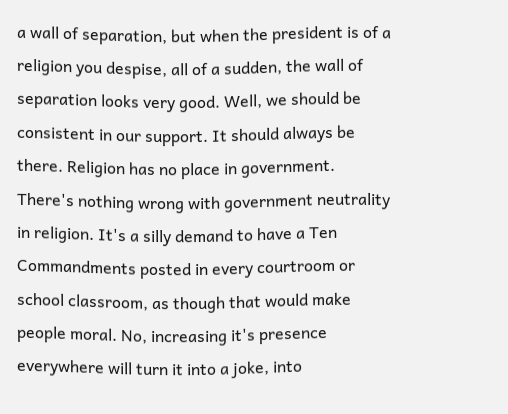a wall of separation, but when the president is of a religion you despise, all of a sudden, the wall of separation looks very good. Well, we should be consistent in our support. It should always be there. Religion has no place in government. There's nothing wrong with government neutrality in religion. It's a silly demand to have a Ten Commandments posted in every courtroom or school classroom, as though that would make people moral. No, increasing it's presence everywhere will turn it into a joke, into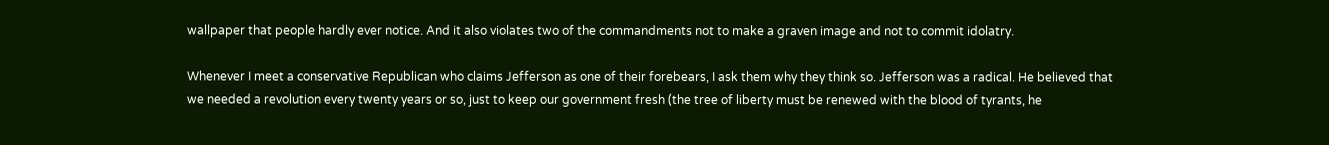wallpaper that people hardly ever notice. And it also violates two of the commandments not to make a graven image and not to commit idolatry.

Whenever I meet a conservative Republican who claims Jefferson as one of their forebears, I ask them why they think so. Jefferson was a radical. He believed that we needed a revolution every twenty years or so, just to keep our government fresh (the tree of liberty must be renewed with the blood of tyrants, he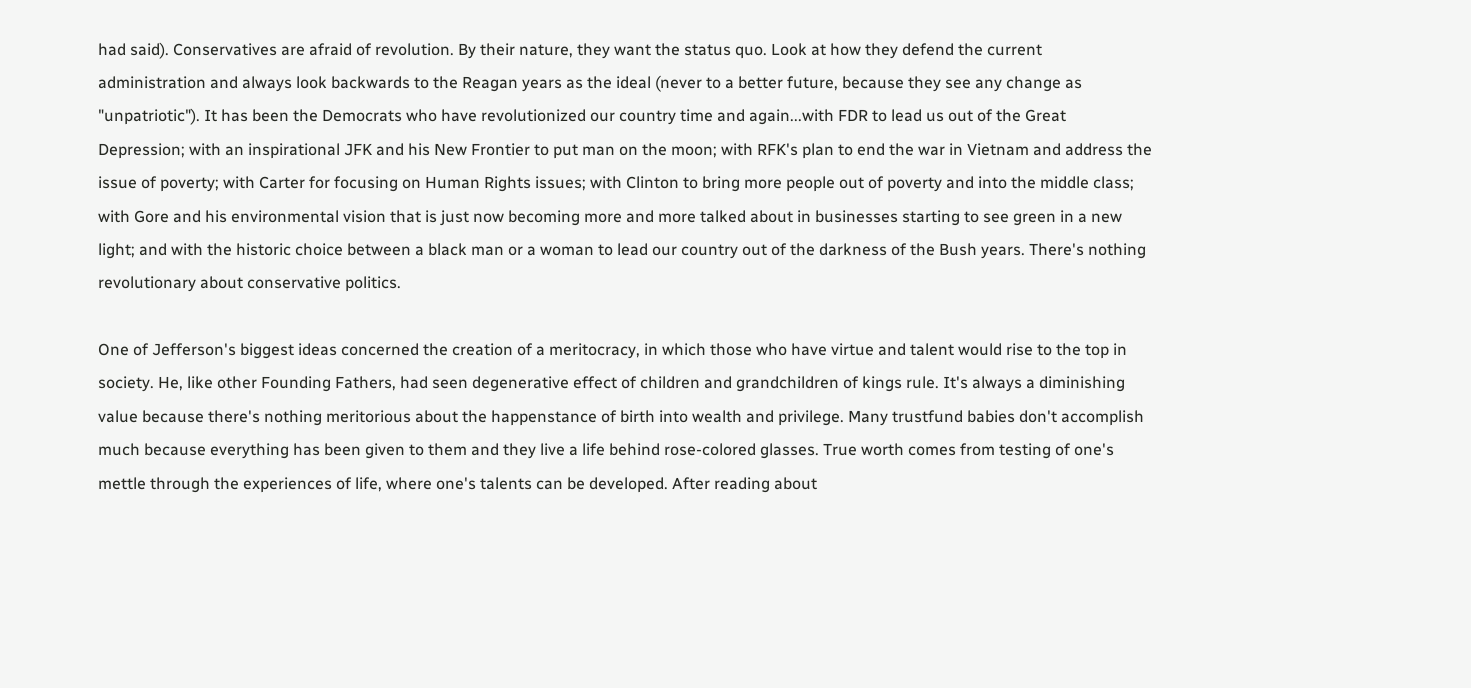had said). Conservatives are afraid of revolution. By their nature, they want the status quo. Look at how they defend the current administration and always look backwards to the Reagan years as the ideal (never to a better future, because they see any change as "unpatriotic"). It has been the Democrats who have revolutionized our country time and again...with FDR to lead us out of the Great Depression; with an inspirational JFK and his New Frontier to put man on the moon; with RFK's plan to end the war in Vietnam and address the issue of poverty; with Carter for focusing on Human Rights issues; with Clinton to bring more people out of poverty and into the middle class; with Gore and his environmental vision that is just now becoming more and more talked about in businesses starting to see green in a new light; and with the historic choice between a black man or a woman to lead our country out of the darkness of the Bush years. There's nothing revolutionary about conservative politics.

One of Jefferson's biggest ideas concerned the creation of a meritocracy, in which those who have virtue and talent would rise to the top in society. He, like other Founding Fathers, had seen degenerative effect of children and grandchildren of kings rule. It's always a diminishing value because there's nothing meritorious about the happenstance of birth into wealth and privilege. Many trustfund babies don't accomplish much because everything has been given to them and they live a life behind rose-colored glasses. True worth comes from testing of one's mettle through the experiences of life, where one's talents can be developed. After reading about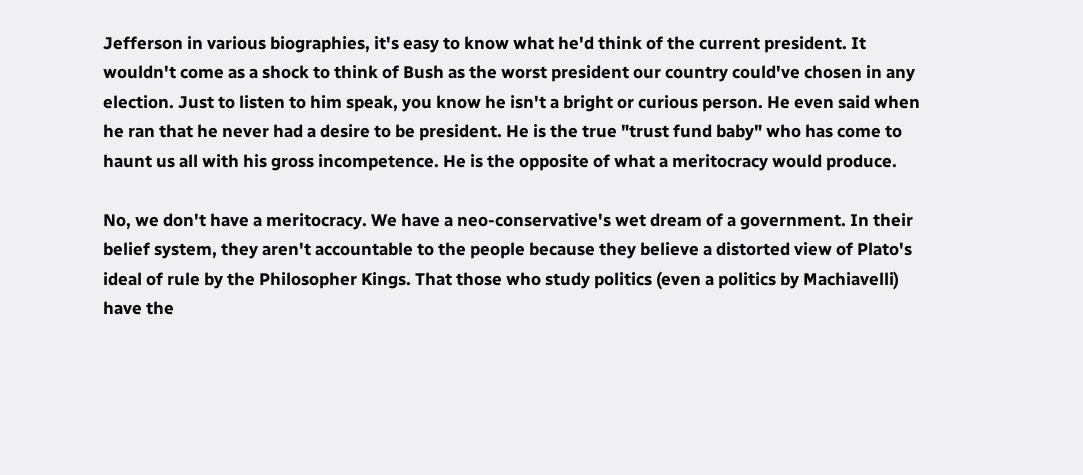Jefferson in various biographies, it's easy to know what he'd think of the current president. It wouldn't come as a shock to think of Bush as the worst president our country could've chosen in any election. Just to listen to him speak, you know he isn't a bright or curious person. He even said when he ran that he never had a desire to be president. He is the true "trust fund baby" who has come to haunt us all with his gross incompetence. He is the opposite of what a meritocracy would produce.

No, we don't have a meritocracy. We have a neo-conservative's wet dream of a government. In their belief system, they aren't accountable to the people because they believe a distorted view of Plato's ideal of rule by the Philosopher Kings. That those who study politics (even a politics by Machiavelli) have the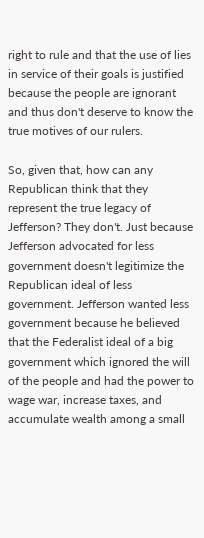right to rule and that the use of lies in service of their goals is justified because the people are ignorant and thus don't deserve to know the true motives of our rulers.

So, given that, how can any Republican think that they represent the true legacy of Jefferson? They don't. Just because Jefferson advocated for less government doesn't legitimize the Republican ideal of less government. Jefferson wanted less government because he believed that the Federalist ideal of a big government which ignored the will of the people and had the power to wage war, increase taxes, and accumulate wealth among a small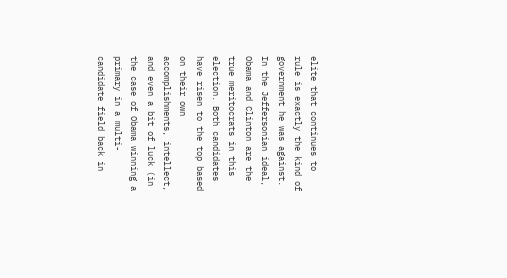elite that continues to rule is exactly the kind of government he was against. In the Jeffersonian ideal, Obama and Clinton are the true meritocrats in this election. Both candidates have risen to the top based on their own accomplishments, intellect, and even a bit of luck (in the case of Obama winning a primary in a multi-candidate field back in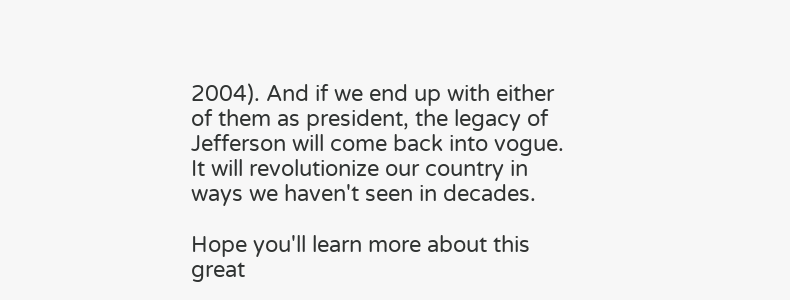2004). And if we end up with either of them as president, the legacy of Jefferson will come back into vogue. It will revolutionize our country in ways we haven't seen in decades.

Hope you'll learn more about this great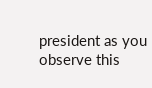president as you observe this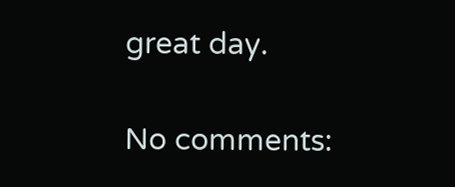great day.

No comments: